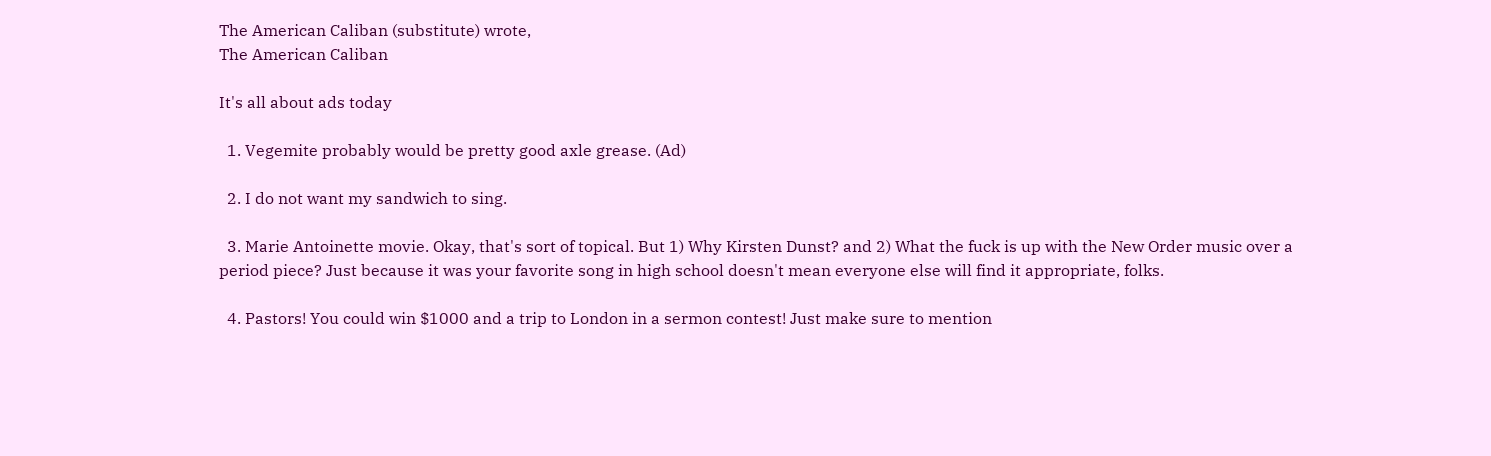The American Caliban (substitute) wrote,
The American Caliban

It's all about ads today

  1. Vegemite probably would be pretty good axle grease. (Ad)

  2. I do not want my sandwich to sing.

  3. Marie Antoinette movie. Okay, that's sort of topical. But 1) Why Kirsten Dunst? and 2) What the fuck is up with the New Order music over a period piece? Just because it was your favorite song in high school doesn't mean everyone else will find it appropriate, folks.

  4. Pastors! You could win $1000 and a trip to London in a sermon contest! Just make sure to mention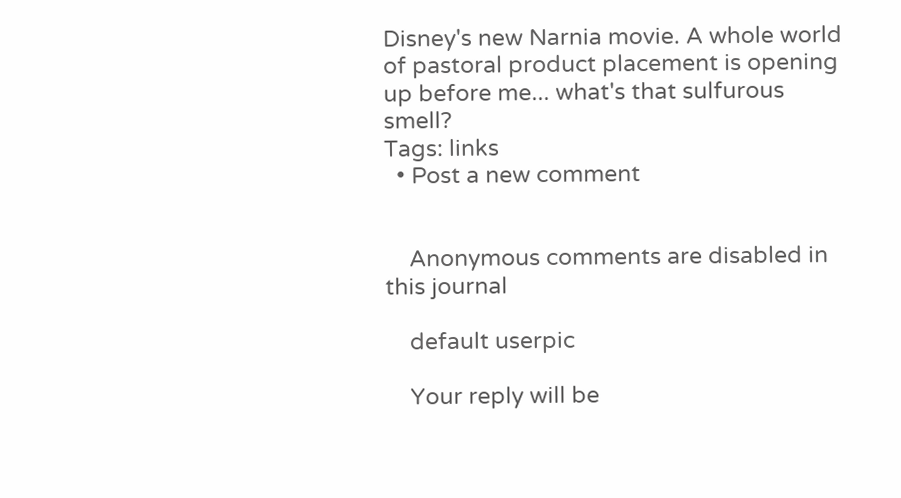Disney's new Narnia movie. A whole world of pastoral product placement is opening up before me... what's that sulfurous smell?
Tags: links
  • Post a new comment


    Anonymous comments are disabled in this journal

    default userpic

    Your reply will be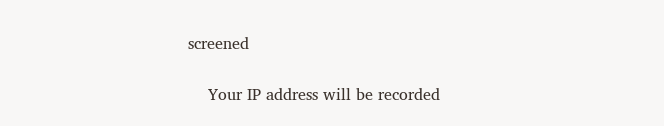screened

    Your IP address will be recorded